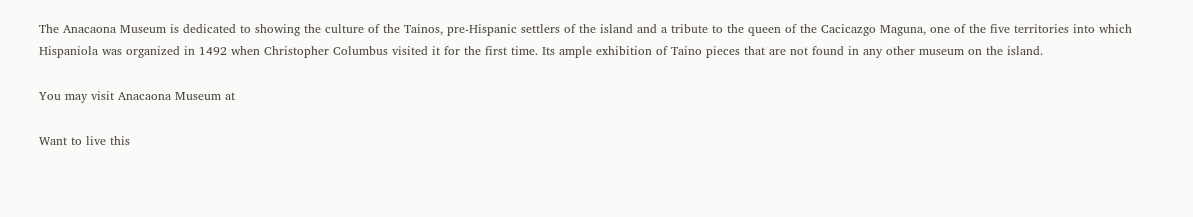The Anacaona Museum is dedicated to showing the culture of the Tainos, pre-Hispanic settlers of the island and a tribute to the queen of the Cacicazgo Maguna, one of the five territories into which Hispaniola was organized in 1492 when Christopher Columbus visited it for the first time. Its ample exhibition of Taino pieces that are not found in any other museum on the island.

You may visit Anacaona Museum at

Want to live this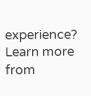experience? Learn more from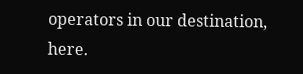operators in our destination, here.